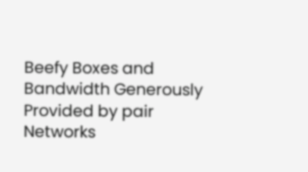Beefy Boxes and Bandwidth Generously Provided by pair Networks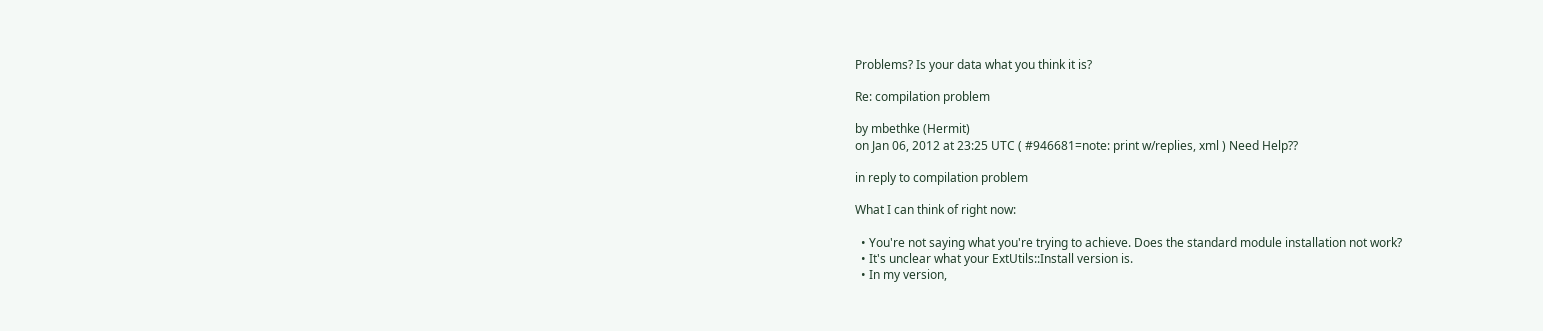Problems? Is your data what you think it is?

Re: compilation problem

by mbethke (Hermit)
on Jan 06, 2012 at 23:25 UTC ( #946681=note: print w/replies, xml ) Need Help??

in reply to compilation problem

What I can think of right now:

  • You're not saying what you're trying to achieve. Does the standard module installation not work?
  • It's unclear what your ExtUtils::Install version is.
  • In my version,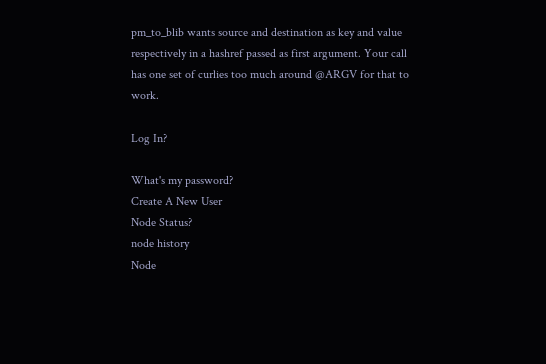pm_to_blib wants source and destination as key and value respectively in a hashref passed as first argument. Your call has one set of curlies too much around @ARGV for that to work.

Log In?

What's my password?
Create A New User
Node Status?
node history
Node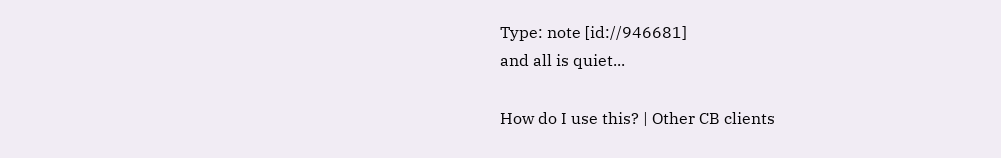Type: note [id://946681]
and all is quiet...

How do I use this? | Other CB clients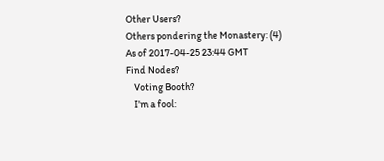Other Users?
Others pondering the Monastery: (4)
As of 2017-04-25 23:44 GMT
Find Nodes?
    Voting Booth?
    I'm a fool: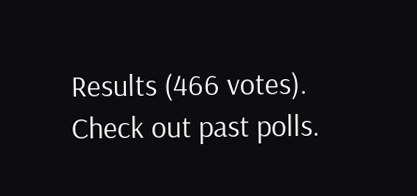Results (466 votes). Check out past polls.